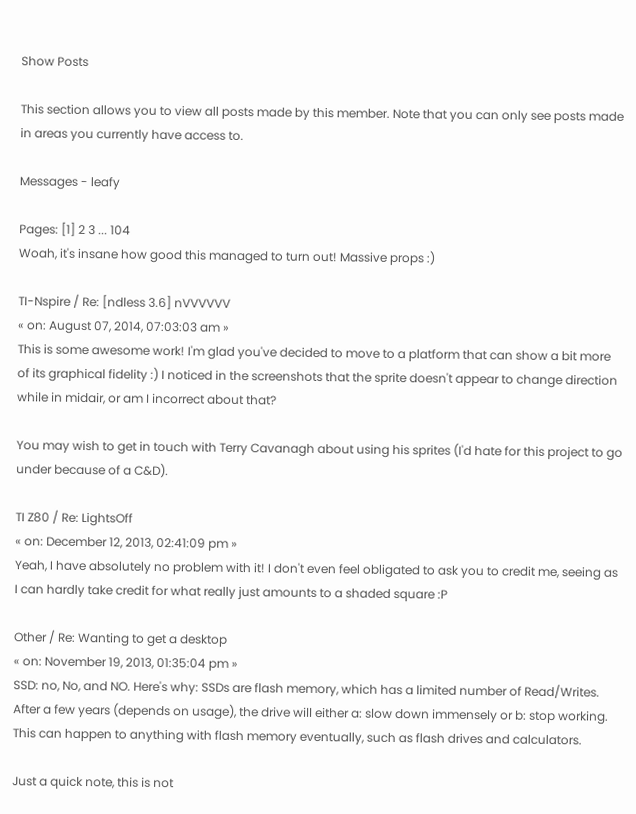Show Posts

This section allows you to view all posts made by this member. Note that you can only see posts made in areas you currently have access to.

Messages - leafy

Pages: [1] 2 3 ... 104
Woah, it's insane how good this managed to turn out! Massive props :)

TI-Nspire / Re: [ndless 3.6] nVVVVVV
« on: August 07, 2014, 07:03:03 am »
This is some awesome work! I'm glad you've decided to move to a platform that can show a bit more of its graphical fidelity :) I noticed in the screenshots that the sprite doesn't appear to change direction while in midair, or am I incorrect about that?

You may wish to get in touch with Terry Cavanagh about using his sprites (I'd hate for this project to go under because of a C&D).

TI Z80 / Re: LightsOff
« on: December 12, 2013, 02:41:09 pm »
Yeah, I have absolutely no problem with it! I don't even feel obligated to ask you to credit me, seeing as I can hardly take credit for what really just amounts to a shaded square :P

Other / Re: Wanting to get a desktop
« on: November 19, 2013, 01:35:04 pm »
SSD: no, No, and NO. Here's why: SSDs are flash memory, which has a limited number of Read/Writes. After a few years (depends on usage), the drive will either a: slow down immensely or b: stop working. This can happen to anything with flash memory eventually, such as flash drives and calculators.

Just a quick note, this is not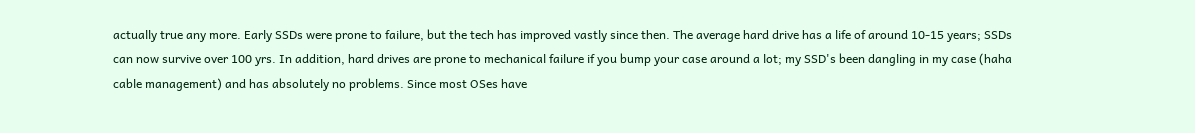actually true any more. Early SSDs were prone to failure, but the tech has improved vastly since then. The average hard drive has a life of around 10-15 years; SSDs can now survive over 100 yrs. In addition, hard drives are prone to mechanical failure if you bump your case around a lot; my SSD's been dangling in my case (haha cable management) and has absolutely no problems. Since most OSes have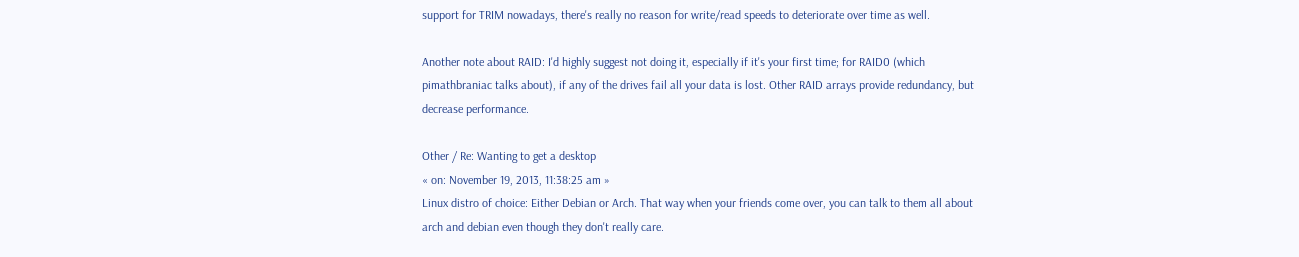support for TRIM nowadays, there's really no reason for write/read speeds to deteriorate over time as well.

Another note about RAID: I'd highly suggest not doing it, especially if it's your first time; for RAID0 (which pimathbraniac talks about), if any of the drives fail all your data is lost. Other RAID arrays provide redundancy, but decrease performance.

Other / Re: Wanting to get a desktop
« on: November 19, 2013, 11:38:25 am »
Linux distro of choice: Either Debian or Arch. That way when your friends come over, you can talk to them all about arch and debian even though they don't really care.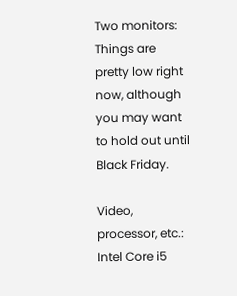Two monitors: Things are pretty low right now, although you may want to hold out until Black Friday.

Video, processor, etc.: Intel Core i5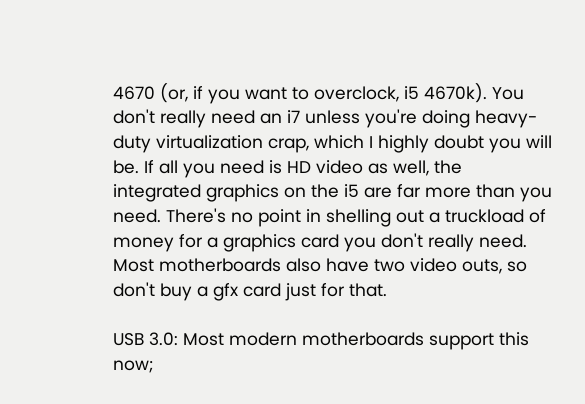4670 (or, if you want to overclock, i5 4670k). You don't really need an i7 unless you're doing heavy-duty virtualization crap, which I highly doubt you will be. If all you need is HD video as well, the integrated graphics on the i5 are far more than you need. There's no point in shelling out a truckload of money for a graphics card you don't really need. Most motherboards also have two video outs, so don't buy a gfx card just for that.

USB 3.0: Most modern motherboards support this now;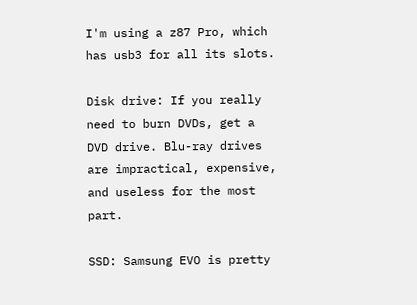I'm using a z87 Pro, which has usb3 for all its slots.

Disk drive: If you really need to burn DVDs, get a DVD drive. Blu-ray drives are impractical, expensive, and useless for the most part.

SSD: Samsung EVO is pretty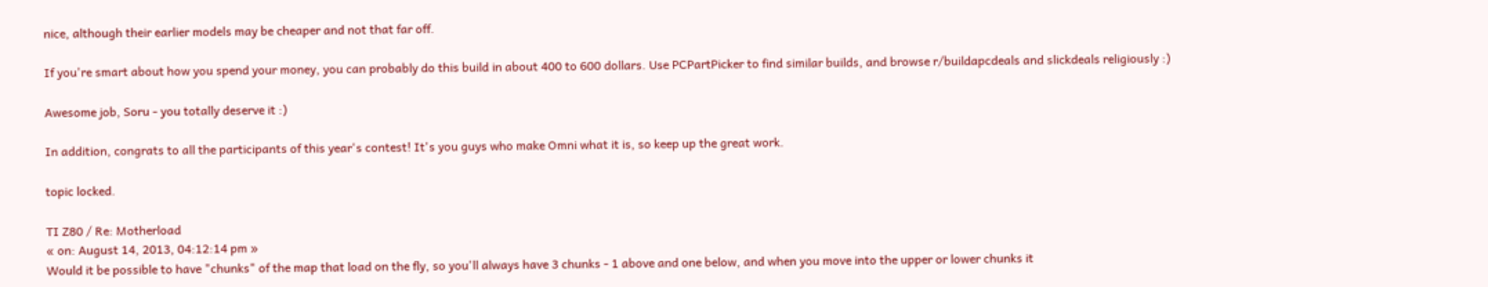nice, although their earlier models may be cheaper and not that far off.

If you're smart about how you spend your money, you can probably do this build in about 400 to 600 dollars. Use PCPartPicker to find similar builds, and browse r/buildapcdeals and slickdeals religiously :)

Awesome job, Soru - you totally deserve it :)

In addition, congrats to all the participants of this year's contest! It's you guys who make Omni what it is, so keep up the great work.

topic locked.

TI Z80 / Re: Motherload
« on: August 14, 2013, 04:12:14 pm »
Would it be possible to have "chunks" of the map that load on the fly, so you'll always have 3 chunks - 1 above and one below, and when you move into the upper or lower chunks it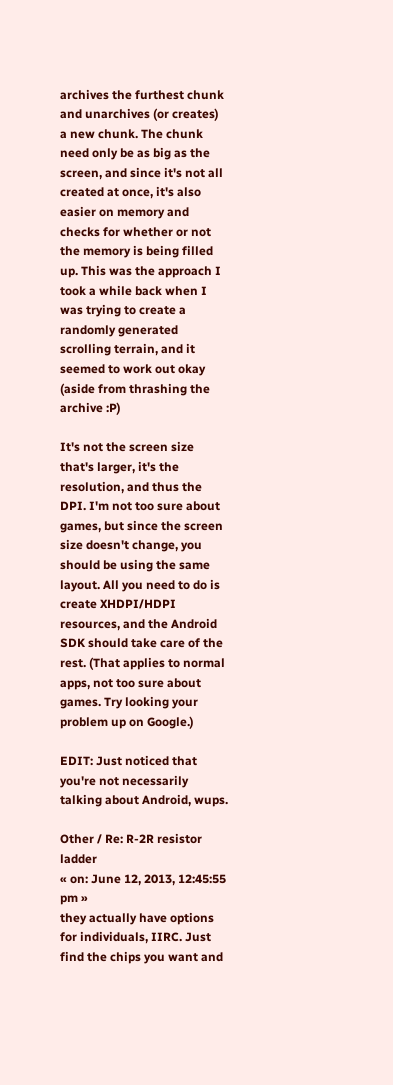archives the furthest chunk and unarchives (or creates) a new chunk. The chunk need only be as big as the screen, and since it's not all created at once, it's also easier on memory and checks for whether or not the memory is being filled up. This was the approach I took a while back when I was trying to create a randomly generated scrolling terrain, and it seemed to work out okay (aside from thrashing the archive :P)

It's not the screen size that's larger, it's the resolution, and thus the DPI. I'm not too sure about games, but since the screen size doesn't change, you should be using the same layout. All you need to do is create XHDPI/HDPI resources, and the Android SDK should take care of the rest. (That applies to normal apps, not too sure about games. Try looking your problem up on Google.)

EDIT: Just noticed that you're not necessarily talking about Android, wups.

Other / Re: R-2R resistor ladder
« on: June 12, 2013, 12:45:55 pm »
they actually have options for individuals, IIRC. Just find the chips you want and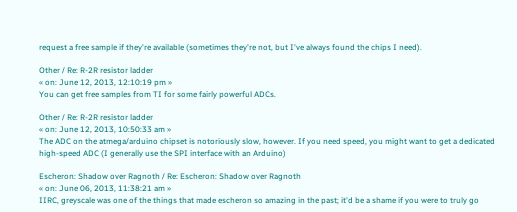request a free sample if they're available (sometimes they're not, but I've always found the chips I need).

Other / Re: R-2R resistor ladder
« on: June 12, 2013, 12:10:19 pm »
You can get free samples from TI for some fairly powerful ADCs.

Other / Re: R-2R resistor ladder
« on: June 12, 2013, 10:50:33 am »
The ADC on the atmega/arduino chipset is notoriously slow, however. If you need speed, you might want to get a dedicated high-speed ADC (I generally use the SPI interface with an Arduino)

Escheron: Shadow over Ragnoth / Re: Escheron: Shadow over Ragnoth
« on: June 06, 2013, 11:38:21 am »
IIRC, greyscale was one of the things that made escheron so amazing in the past; it'd be a shame if you were to truly go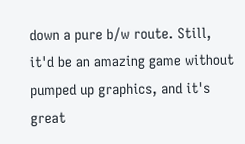down a pure b/w route. Still, it'd be an amazing game without pumped up graphics, and it's great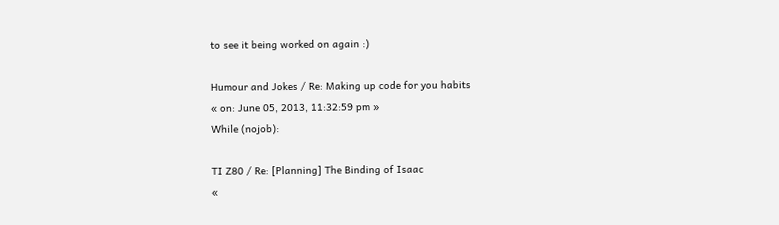to see it being worked on again :)

Humour and Jokes / Re: Making up code for you habits
« on: June 05, 2013, 11:32:59 pm »
While (nojob):

TI Z80 / Re: [Planning] The Binding of Isaac
«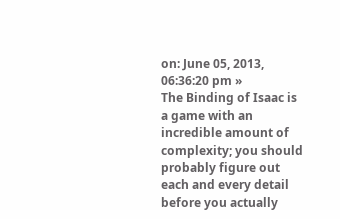on: June 05, 2013, 06:36:20 pm »
The Binding of Isaac is a game with an incredible amount of complexity; you should probably figure out each and every detail before you actually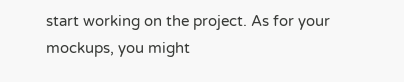start working on the project. As for your mockups, you might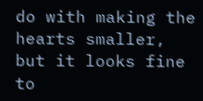do with making the hearts smaller, but it looks fine to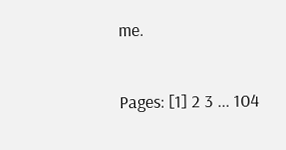me.

Pages: [1] 2 3 ... 104